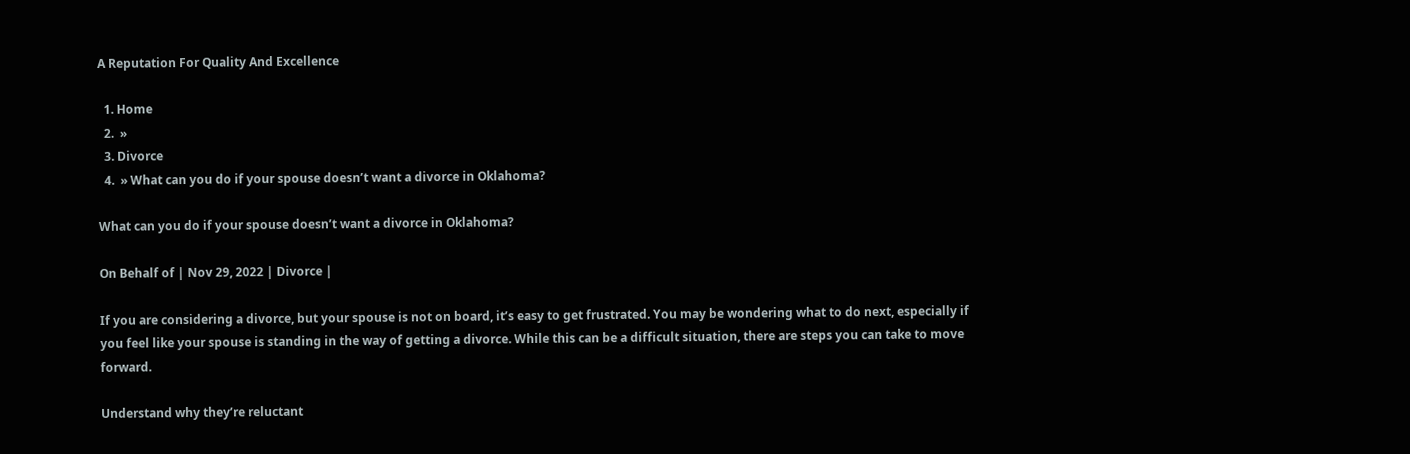A Reputation For Quality And Excellence

  1. Home
  2.  »
  3. Divorce
  4.  » What can you do if your spouse doesn’t want a divorce in Oklahoma?

What can you do if your spouse doesn’t want a divorce in Oklahoma?

On Behalf of | Nov 29, 2022 | Divorce |

If you are considering a divorce, but your spouse is not on board, it’s easy to get frustrated. You may be wondering what to do next, especially if you feel like your spouse is standing in the way of getting a divorce. While this can be a difficult situation, there are steps you can take to move forward.

Understand why they’re reluctant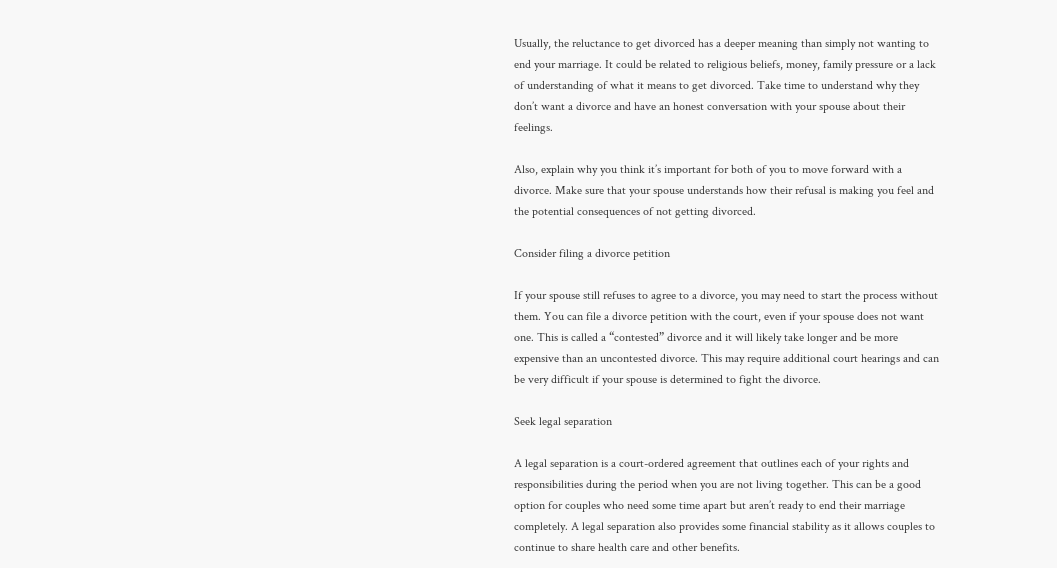Usually, the reluctance to get divorced has a deeper meaning than simply not wanting to end your marriage. It could be related to religious beliefs, money, family pressure or a lack of understanding of what it means to get divorced. Take time to understand why they don’t want a divorce and have an honest conversation with your spouse about their feelings.

Also, explain why you think it’s important for both of you to move forward with a divorce. Make sure that your spouse understands how their refusal is making you feel and the potential consequences of not getting divorced.

Consider filing a divorce petition

If your spouse still refuses to agree to a divorce, you may need to start the process without them. You can file a divorce petition with the court, even if your spouse does not want one. This is called a “contested” divorce and it will likely take longer and be more expensive than an uncontested divorce. This may require additional court hearings and can be very difficult if your spouse is determined to fight the divorce.

Seek legal separation

A legal separation is a court-ordered agreement that outlines each of your rights and responsibilities during the period when you are not living together. This can be a good option for couples who need some time apart but aren’t ready to end their marriage completely. A legal separation also provides some financial stability as it allows couples to continue to share health care and other benefits.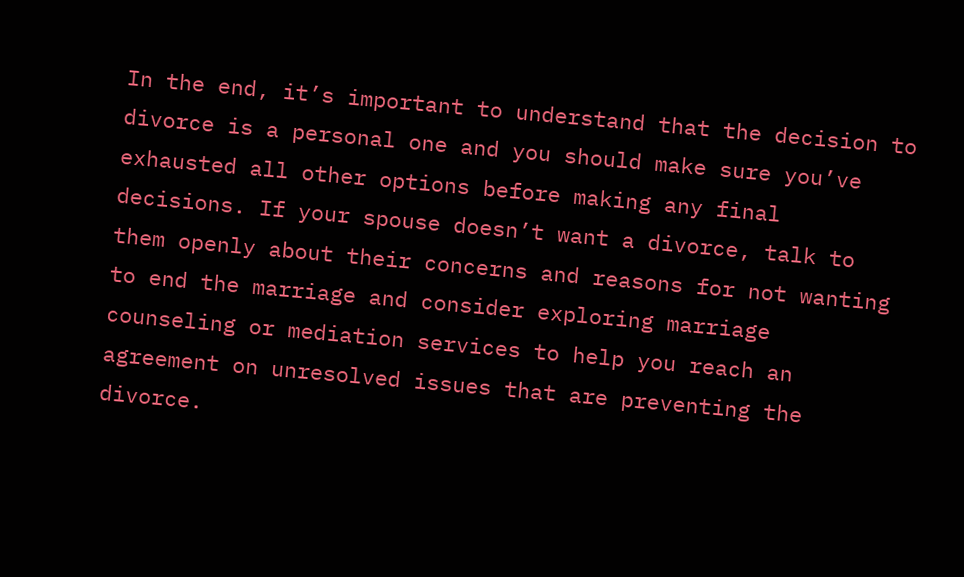In the end, it’s important to understand that the decision to divorce is a personal one and you should make sure you’ve exhausted all other options before making any final decisions. If your spouse doesn’t want a divorce, talk to them openly about their concerns and reasons for not wanting to end the marriage and consider exploring marriage counseling or mediation services to help you reach an agreement on unresolved issues that are preventing the divorce.